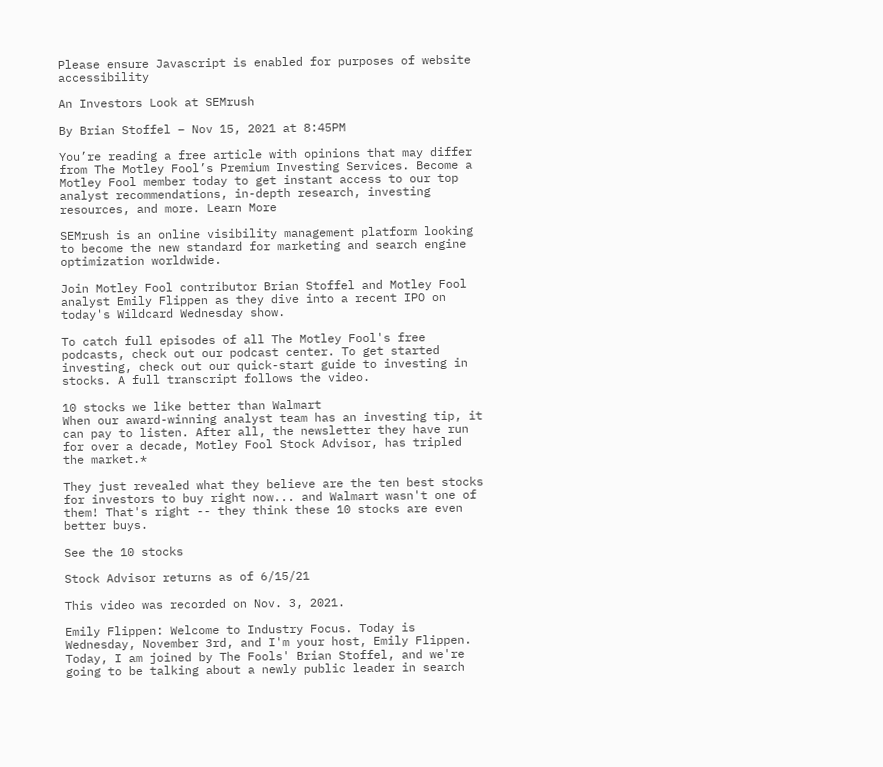Please ensure Javascript is enabled for purposes of website accessibility

An Investors Look at SEMrush

By Brian Stoffel – Nov 15, 2021 at 8:45PM

You’re reading a free article with opinions that may differ from The Motley Fool’s Premium Investing Services. Become a Motley Fool member today to get instant access to our top analyst recommendations, in-depth research, investing resources, and more. Learn More

SEMrush is an online visibility management platform looking to become the new standard for marketing and search engine optimization worldwide.

Join Motley Fool contributor Brian Stoffel and Motley Fool analyst Emily Flippen as they dive into a recent IPO on today's Wildcard Wednesday show.

To catch full episodes of all The Motley Fool's free podcasts, check out our podcast center. To get started investing, check out our quick-start guide to investing in stocks. A full transcript follows the video.

10 stocks we like better than Walmart
When our award-winning analyst team has an investing tip, it can pay to listen. After all, the newsletter they have run for over a decade, Motley Fool Stock Advisor, has tripled the market.*

They just revealed what they believe are the ten best stocks for investors to buy right now... and Walmart wasn't one of them! That's right -- they think these 10 stocks are even better buys.

See the 10 stocks

Stock Advisor returns as of 6/15/21

This video was recorded on Nov. 3, 2021.

Emily Flippen: Welcome to Industry Focus. Today is Wednesday, November 3rd, and I'm your host, Emily Flippen. Today, I am joined by The Fools' Brian Stoffel, and we're going to be talking about a newly public leader in search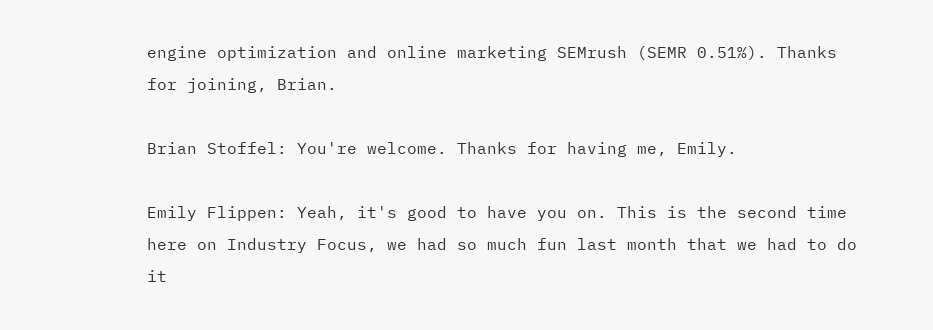engine optimization and online marketing SEMrush (SEMR 0.51%). Thanks for joining, Brian.

Brian Stoffel: You're welcome. Thanks for having me, Emily.

Emily Flippen: Yeah, it's good to have you on. This is the second time here on Industry Focus, we had so much fun last month that we had to do it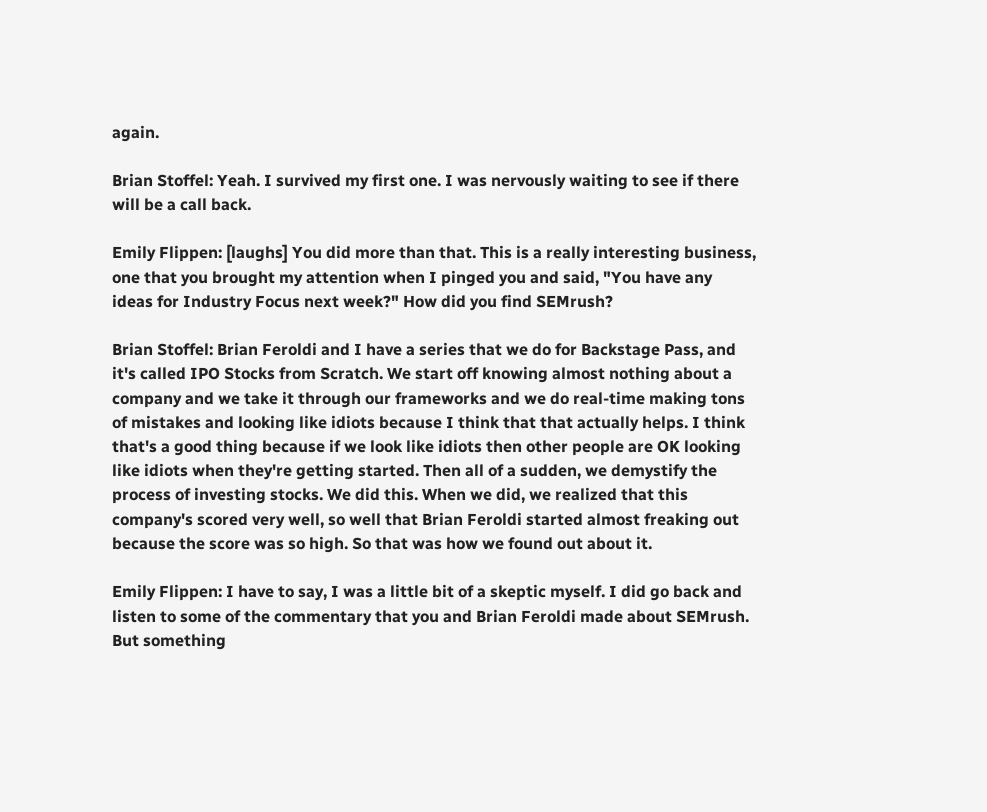again.

Brian Stoffel: Yeah. I survived my first one. I was nervously waiting to see if there will be a call back.

Emily Flippen: [laughs] You did more than that. This is a really interesting business, one that you brought my attention when I pinged you and said, "You have any ideas for Industry Focus next week?" How did you find SEMrush?

Brian Stoffel: Brian Feroldi and I have a series that we do for Backstage Pass, and it's called IPO Stocks from Scratch. We start off knowing almost nothing about a company and we take it through our frameworks and we do real-time making tons of mistakes and looking like idiots because I think that that actually helps. I think that's a good thing because if we look like idiots then other people are OK looking like idiots when they're getting started. Then all of a sudden, we demystify the process of investing stocks. We did this. When we did, we realized that this company's scored very well, so well that Brian Feroldi started almost freaking out because the score was so high. So that was how we found out about it.

Emily Flippen: I have to say, I was a little bit of a skeptic myself. I did go back and listen to some of the commentary that you and Brian Feroldi made about SEMrush. But something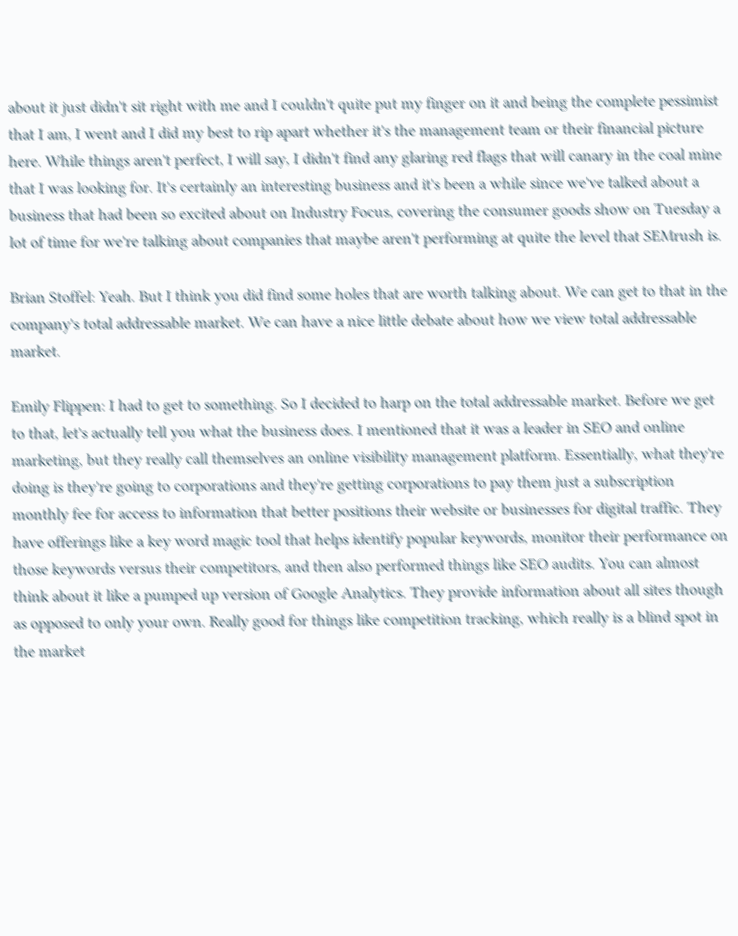about it just didn't sit right with me and I couldn't quite put my finger on it and being the complete pessimist that I am, I went and I did my best to rip apart whether it's the management team or their financial picture here. While things aren't perfect, I will say, I didn't find any glaring red flags that will canary in the coal mine that I was looking for. It's certainly an interesting business and it's been a while since we've talked about a business that had been so excited about on Industry Focus, covering the consumer goods show on Tuesday a lot of time for we're talking about companies that maybe aren't performing at quite the level that SEMrush is.

Brian Stoffel: Yeah. But I think you did find some holes that are worth talking about. We can get to that in the company's total addressable market. We can have a nice little debate about how we view total addressable market.

Emily Flippen: I had to get to something. So I decided to harp on the total addressable market. Before we get to that, let's actually tell you what the business does. I mentioned that it was a leader in SEO and online marketing, but they really call themselves an online visibility management platform. Essentially, what they're doing is they're going to corporations and they're getting corporations to pay them just a subscription monthly fee for access to information that better positions their website or businesses for digital traffic. They have offerings like a key word magic tool that helps identify popular keywords, monitor their performance on those keywords versus their competitors, and then also performed things like SEO audits. You can almost think about it like a pumped up version of Google Analytics. They provide information about all sites though as opposed to only your own. Really good for things like competition tracking, which really is a blind spot in the market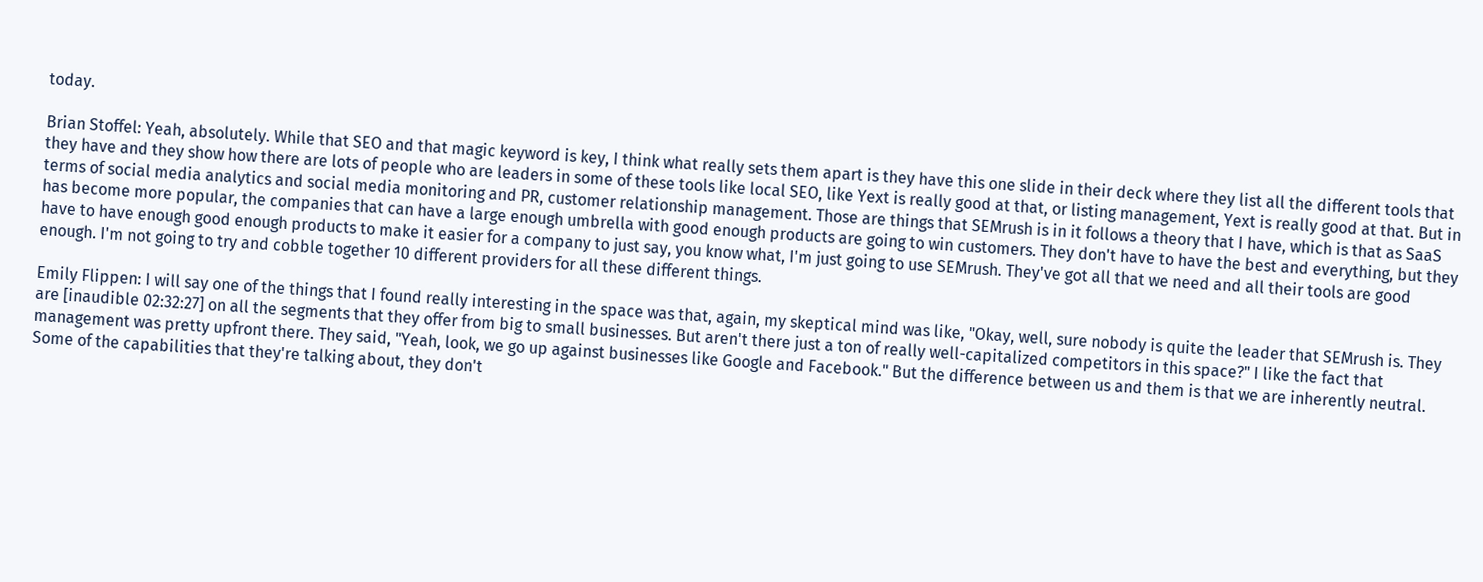today.

Brian Stoffel: Yeah, absolutely. While that SEO and that magic keyword is key, I think what really sets them apart is they have this one slide in their deck where they list all the different tools that they have and they show how there are lots of people who are leaders in some of these tools like local SEO, like Yext is really good at that, or listing management, Yext is really good at that. But in terms of social media analytics and social media monitoring and PR, customer relationship management. Those are things that SEMrush is in it follows a theory that I have, which is that as SaaS has become more popular, the companies that can have a large enough umbrella with good enough products are going to win customers. They don't have to have the best and everything, but they have to have enough good enough products to make it easier for a company to just say, you know what, I'm just going to use SEMrush. They've got all that we need and all their tools are good enough. I'm not going to try and cobble together 10 different providers for all these different things.

Emily Flippen: I will say one of the things that I found really interesting in the space was that, again, my skeptical mind was like, "Okay, well, sure nobody is quite the leader that SEMrush is. They are [inaudible 02:32:27] on all the segments that they offer from big to small businesses. But aren't there just a ton of really well-capitalized competitors in this space?" I like the fact that management was pretty upfront there. They said, "Yeah, look, we go up against businesses like Google and Facebook." But the difference between us and them is that we are inherently neutral. Some of the capabilities that they're talking about, they don't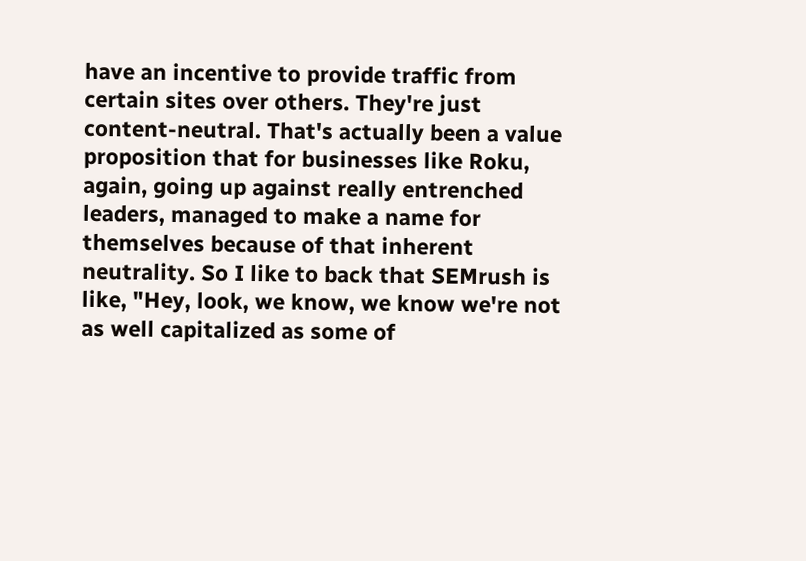have an incentive to provide traffic from certain sites over others. They're just content-neutral. That's actually been a value proposition that for businesses like Roku, again, going up against really entrenched leaders, managed to make a name for themselves because of that inherent neutrality. So I like to back that SEMrush is like, "Hey, look, we know, we know we're not as well capitalized as some of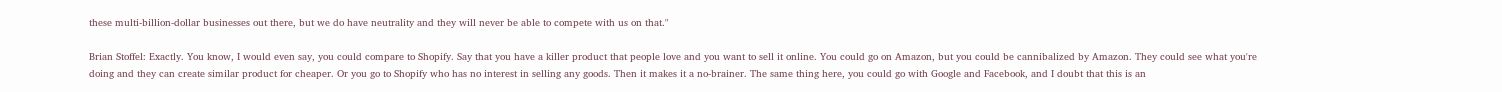these multi-billion-dollar businesses out there, but we do have neutrality and they will never be able to compete with us on that."

Brian Stoffel: Exactly. You know, I would even say, you could compare to Shopify. Say that you have a killer product that people love and you want to sell it online. You could go on Amazon, but you could be cannibalized by Amazon. They could see what you're doing and they can create similar product for cheaper. Or you go to Shopify who has no interest in selling any goods. Then it makes it a no-brainer. The same thing here, you could go with Google and Facebook, and I doubt that this is an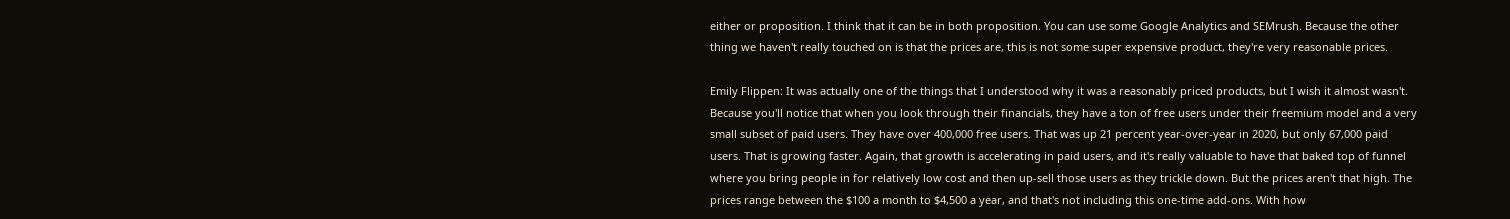either or proposition. I think that it can be in both proposition. You can use some Google Analytics and SEMrush. Because the other thing we haven't really touched on is that the prices are, this is not some super expensive product, they're very reasonable prices.

Emily Flippen: It was actually one of the things that I understood why it was a reasonably priced products, but I wish it almost wasn't. Because you'll notice that when you look through their financials, they have a ton of free users under their freemium model and a very small subset of paid users. They have over 400,000 free users. That was up 21 percent year-over-year in 2020, but only 67,000 paid users. That is growing faster. Again, that growth is accelerating in paid users, and it's really valuable to have that baked top of funnel where you bring people in for relatively low cost and then up-sell those users as they trickle down. But the prices aren't that high. The prices range between the $100 a month to $4,500 a year, and that's not including this one-time add-ons. With how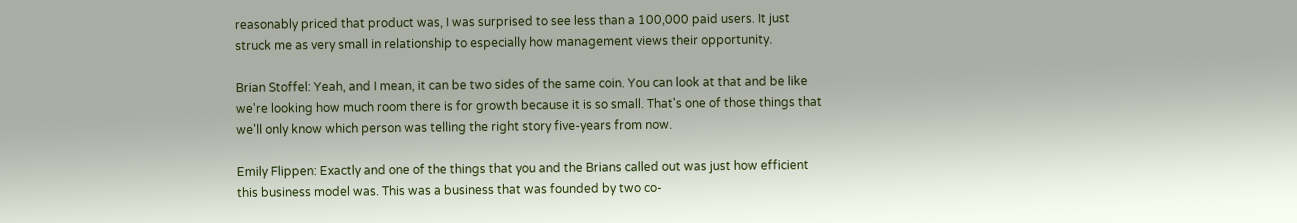reasonably priced that product was, I was surprised to see less than a 100,000 paid users. It just struck me as very small in relationship to especially how management views their opportunity.

Brian Stoffel: Yeah, and I mean, it can be two sides of the same coin. You can look at that and be like we're looking how much room there is for growth because it is so small. That's one of those things that we'll only know which person was telling the right story five-years from now.

Emily Flippen: Exactly and one of the things that you and the Brians called out was just how efficient this business model was. This was a business that was founded by two co-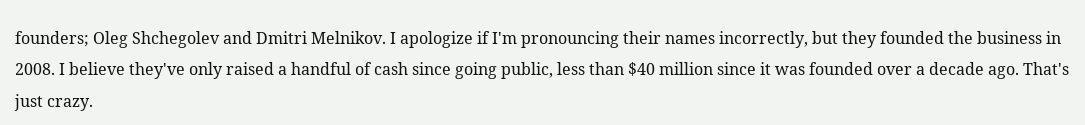founders; Oleg Shchegolev and Dmitri Melnikov. I apologize if I'm pronouncing their names incorrectly, but they founded the business in 2008. I believe they've only raised a handful of cash since going public, less than $40 million since it was founded over a decade ago. That's just crazy.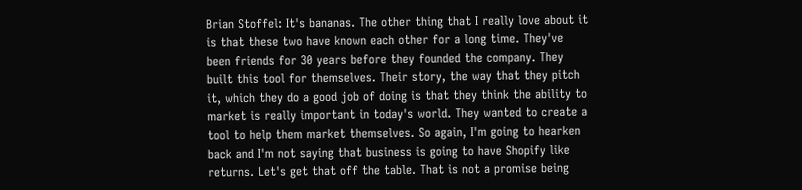Brian Stoffel: It's bananas. The other thing that I really love about it is that these two have known each other for a long time. They've been friends for 30 years before they founded the company. They built this tool for themselves. Their story, the way that they pitch it, which they do a good job of doing is that they think the ability to market is really important in today's world. They wanted to create a tool to help them market themselves. So again, I'm going to hearken back and I'm not saying that business is going to have Shopify like returns. Let's get that off the table. That is not a promise being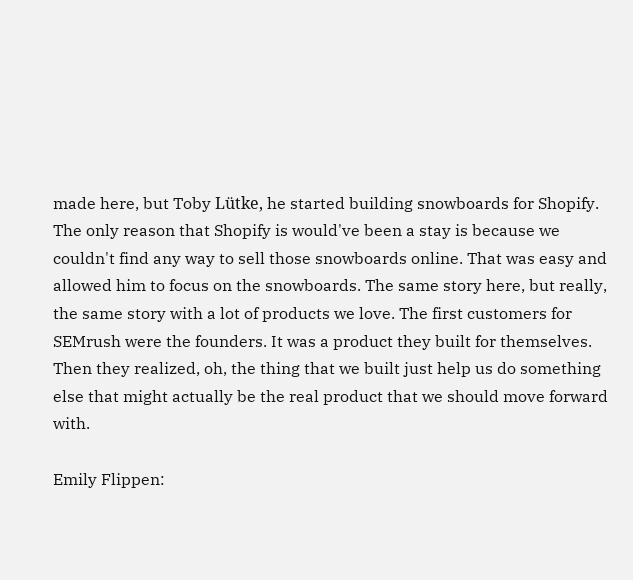made here, but Toby Lütke, he started building snowboards for Shopify. The only reason that Shopify is would've been a stay is because we couldn't find any way to sell those snowboards online. That was easy and allowed him to focus on the snowboards. The same story here, but really, the same story with a lot of products we love. The first customers for SEMrush were the founders. It was a product they built for themselves. Then they realized, oh, the thing that we built just help us do something else that might actually be the real product that we should move forward with.

Emily Flippen: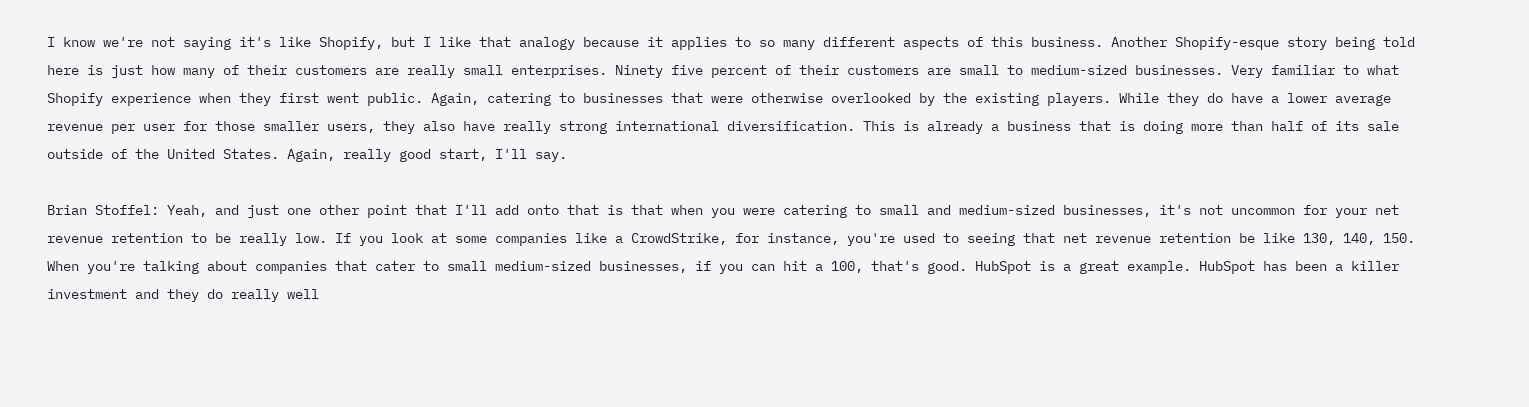I know we're not saying it's like Shopify, but I like that analogy because it applies to so many different aspects of this business. Another Shopify-esque story being told here is just how many of their customers are really small enterprises. Ninety five percent of their customers are small to medium-sized businesses. Very familiar to what Shopify experience when they first went public. Again, catering to businesses that were otherwise overlooked by the existing players. While they do have a lower average revenue per user for those smaller users, they also have really strong international diversification. This is already a business that is doing more than half of its sale outside of the United States. Again, really good start, I'll say.

Brian Stoffel: Yeah, and just one other point that I'll add onto that is that when you were catering to small and medium-sized businesses, it's not uncommon for your net revenue retention to be really low. If you look at some companies like a CrowdStrike, for instance, you're used to seeing that net revenue retention be like 130, 140, 150. When you're talking about companies that cater to small medium-sized businesses, if you can hit a 100, that's good. HubSpot is a great example. HubSpot has been a killer investment and they do really well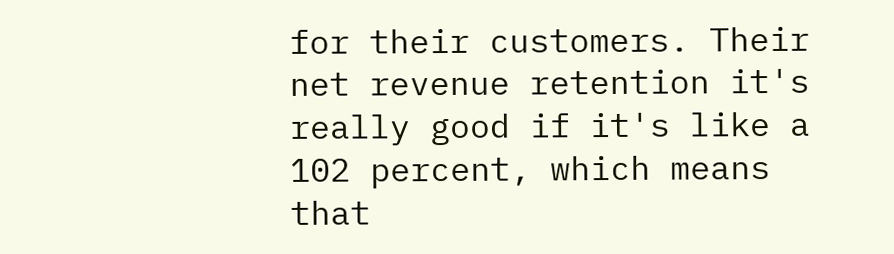for their customers. Their net revenue retention it's really good if it's like a 102 percent, which means that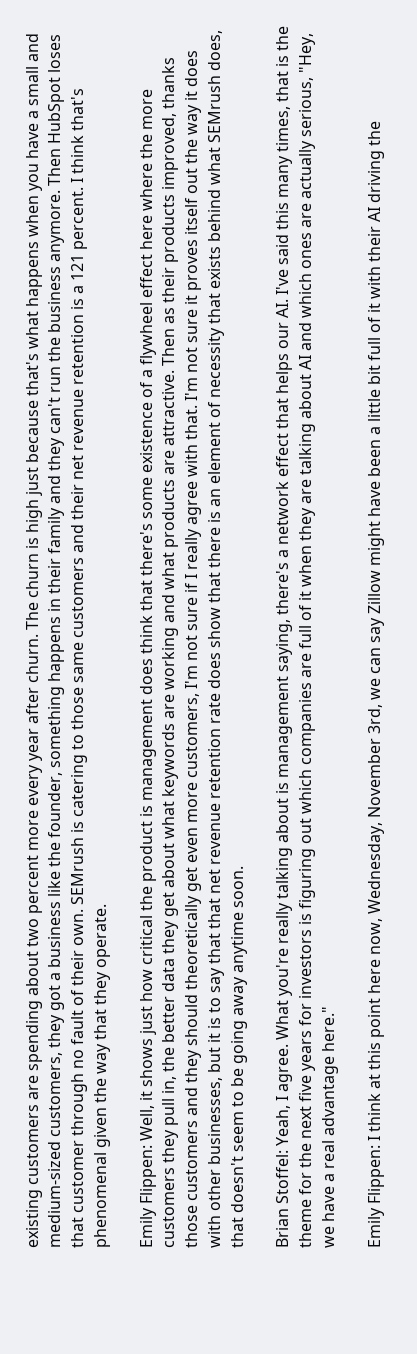existing customers are spending about two percent more every year after churn. The churn is high just because that's what happens when you have a small and medium-sized customers, they got a business like the founder, something happens in their family and they can't run the business anymore. Then HubSpot loses that customer through no fault of their own. SEMrush is catering to those same customers and their net revenue retention is a 121 percent. I think that's phenomenal given the way that they operate.

Emily Flippen: Well, it shows just how critical the product is management does think that there's some existence of a flywheel effect here where the more customers they pull in, the better data they get about what keywords are working and what products are attractive. Then as their products improved, thanks those customers and they should theoretically get even more customers, I'm not sure if I really agree with that. I'm not sure it proves itself out the way it does with other businesses, but it is to say that that net revenue retention rate does show that there is an element of necessity that exists behind what SEMrush does, that doesn't seem to be going away anytime soon.

Brian Stoffel: Yeah, I agree. What you're really talking about is management saying, there's a network effect that helps our AI. I've said this many times, that is the theme for the next five years for investors is figuring out which companies are full of it when they are talking about AI and which ones are actually serious, "Hey, we have a real advantage here."

Emily Flippen: I think at this point here now, Wednesday, November 3rd, we can say Zillow might have been a little bit full of it with their AI driving the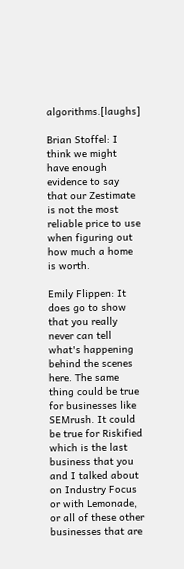algorithms.[laughs]

Brian Stoffel: I think we might have enough evidence to say that our Zestimate is not the most reliable price to use when figuring out how much a home is worth.

Emily Flippen: It does go to show that you really never can tell what's happening behind the scenes here. The same thing could be true for businesses like SEMrush. It could be true for Riskified which is the last business that you and I talked about on Industry Focus or with Lemonade, or all of these other businesses that are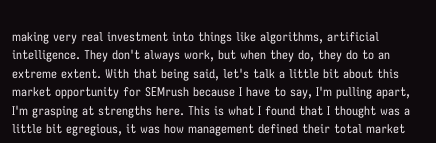making very real investment into things like algorithms, artificial intelligence. They don't always work, but when they do, they do to an extreme extent. With that being said, let's talk a little bit about this market opportunity for SEMrush because I have to say, I'm pulling apart, I'm grasping at strengths here. This is what I found that I thought was a little bit egregious, it was how management defined their total market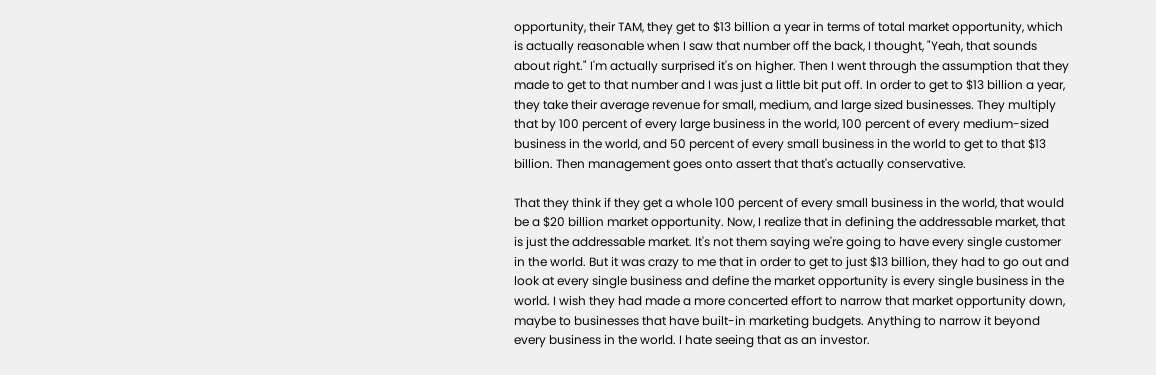opportunity, their TAM, they get to $13 billion a year in terms of total market opportunity, which is actually reasonable when I saw that number off the back, I thought, "Yeah, that sounds about right." I'm actually surprised it's on higher. Then I went through the assumption that they made to get to that number and I was just a little bit put off. In order to get to $13 billion a year, they take their average revenue for small, medium, and large sized businesses. They multiply that by 100 percent of every large business in the world, 100 percent of every medium-sized business in the world, and 50 percent of every small business in the world to get to that $13 billion. Then management goes onto assert that that's actually conservative.

That they think if they get a whole 100 percent of every small business in the world, that would be a $20 billion market opportunity. Now, I realize that in defining the addressable market, that is just the addressable market. It's not them saying we're going to have every single customer in the world. But it was crazy to me that in order to get to just $13 billion, they had to go out and look at every single business and define the market opportunity is every single business in the world. I wish they had made a more concerted effort to narrow that market opportunity down, maybe to businesses that have built-in marketing budgets. Anything to narrow it beyond every business in the world. I hate seeing that as an investor.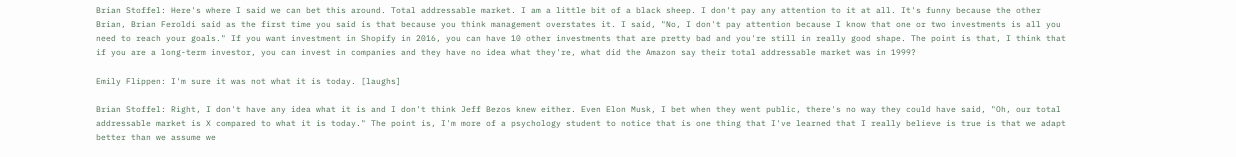Brian Stoffel: Here's where I said we can bet this around. Total addressable market. I am a little bit of a black sheep. I don't pay any attention to it at all. It's funny because the other Brian, Brian Feroldi said as the first time you said is that because you think management overstates it. I said, "No, I don't pay attention because I know that one or two investments is all you need to reach your goals." If you want investment in Shopify in 2016, you can have 10 other investments that are pretty bad and you're still in really good shape. The point is that, I think that if you are a long-term investor, you can invest in companies and they have no idea what they're, what did the Amazon say their total addressable market was in 1999?

Emily Flippen: I'm sure it was not what it is today. [laughs]

Brian Stoffel: Right, I don't have any idea what it is and I don't think Jeff Bezos knew either. Even Elon Musk, I bet when they went public, there's no way they could have said, "Oh, our total addressable market is X compared to what it is today." The point is, I'm more of a psychology student to notice that is one thing that I've learned that I really believe is true is that we adapt better than we assume we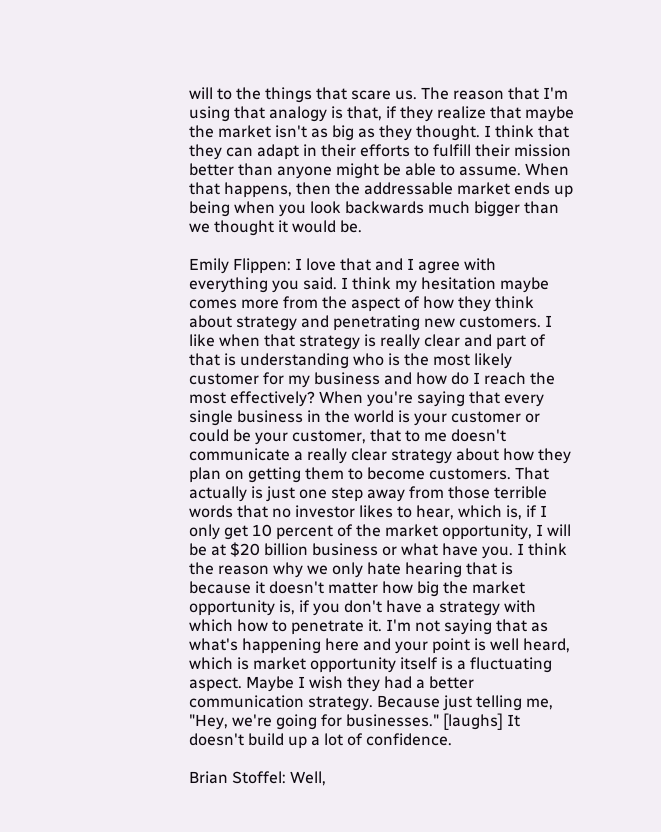will to the things that scare us. The reason that I'm using that analogy is that, if they realize that maybe the market isn't as big as they thought. I think that they can adapt in their efforts to fulfill their mission better than anyone might be able to assume. When that happens, then the addressable market ends up being when you look backwards much bigger than we thought it would be.

Emily Flippen: I love that and I agree with everything you said. I think my hesitation maybe comes more from the aspect of how they think about strategy and penetrating new customers. I like when that strategy is really clear and part of that is understanding who is the most likely customer for my business and how do I reach the most effectively? When you're saying that every single business in the world is your customer or could be your customer, that to me doesn't communicate a really clear strategy about how they plan on getting them to become customers. That actually is just one step away from those terrible words that no investor likes to hear, which is, if I only get 10 percent of the market opportunity, I will be at $20 billion business or what have you. I think the reason why we only hate hearing that is because it doesn't matter how big the market opportunity is, if you don't have a strategy with which how to penetrate it. I'm not saying that as what's happening here and your point is well heard, which is market opportunity itself is a fluctuating aspect. Maybe I wish they had a better communication strategy. Because just telling me, "Hey, we're going for businesses." [laughs] It doesn't build up a lot of confidence.

Brian Stoffel: Well,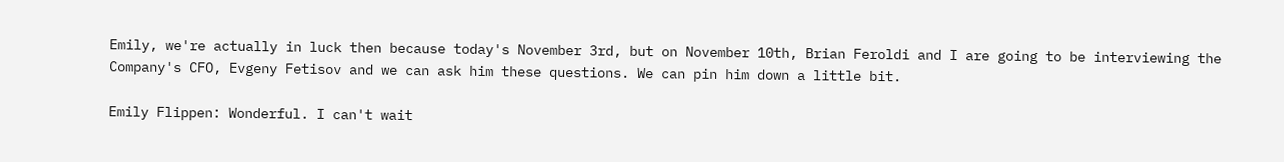Emily, we're actually in luck then because today's November 3rd, but on November 10th, Brian Feroldi and I are going to be interviewing the Company's CFO, Evgeny Fetisov and we can ask him these questions. We can pin him down a little bit.

Emily Flippen: Wonderful. I can't wait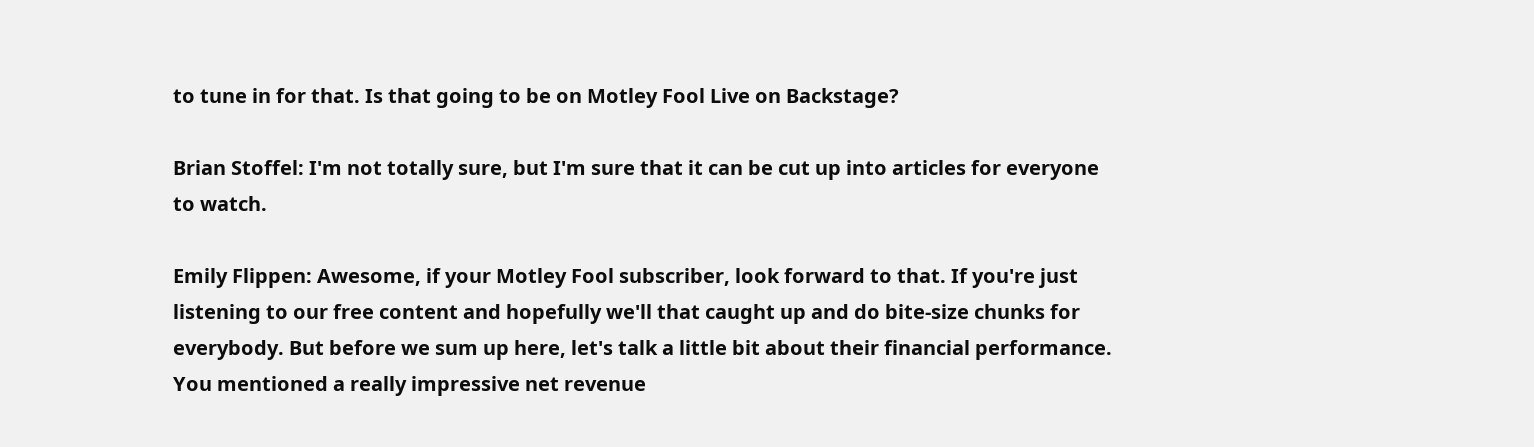to tune in for that. Is that going to be on Motley Fool Live on Backstage?

Brian Stoffel: I'm not totally sure, but I'm sure that it can be cut up into articles for everyone to watch.

Emily Flippen: Awesome, if your Motley Fool subscriber, look forward to that. If you're just listening to our free content and hopefully we'll that caught up and do bite-size chunks for everybody. But before we sum up here, let's talk a little bit about their financial performance. You mentioned a really impressive net revenue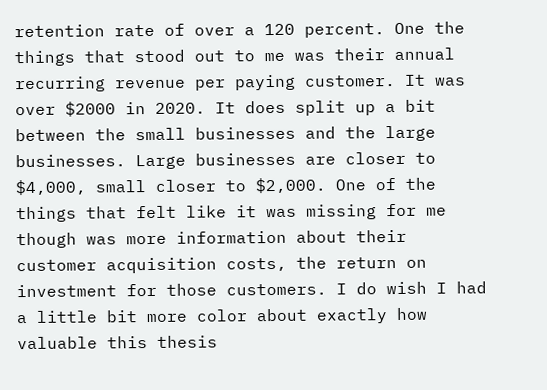retention rate of over a 120 percent. One the things that stood out to me was their annual recurring revenue per paying customer. It was over $2000 in 2020. It does split up a bit between the small businesses and the large businesses. Large businesses are closer to $4,000, small closer to $2,000. One of the things that felt like it was missing for me though was more information about their customer acquisition costs, the return on investment for those customers. I do wish I had a little bit more color about exactly how valuable this thesis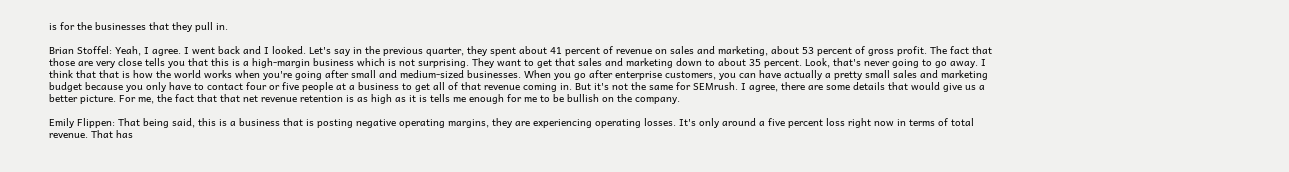is for the businesses that they pull in.

Brian Stoffel: Yeah, I agree. I went back and I looked. Let's say in the previous quarter, they spent about 41 percent of revenue on sales and marketing, about 53 percent of gross profit. The fact that those are very close tells you that this is a high-margin business which is not surprising. They want to get that sales and marketing down to about 35 percent. Look, that's never going to go away. I think that that is how the world works when you're going after small and medium-sized businesses. When you go after enterprise customers, you can have actually a pretty small sales and marketing budget because you only have to contact four or five people at a business to get all of that revenue coming in. But it's not the same for SEMrush. I agree, there are some details that would give us a better picture. For me, the fact that that net revenue retention is as high as it is tells me enough for me to be bullish on the company.

Emily Flippen: That being said, this is a business that is posting negative operating margins, they are experiencing operating losses. It's only around a five percent loss right now in terms of total revenue. That has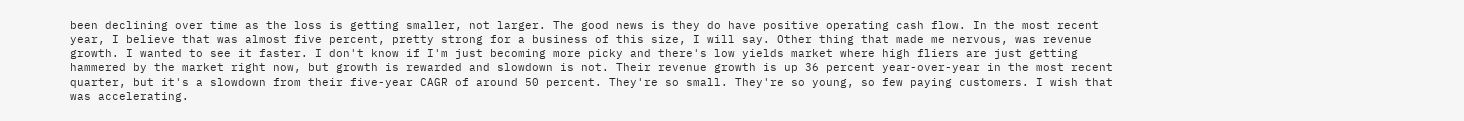been declining over time as the loss is getting smaller, not larger. The good news is they do have positive operating cash flow. In the most recent year, I believe that was almost five percent, pretty strong for a business of this size, I will say. Other thing that made me nervous, was revenue growth. I wanted to see it faster. I don't know if I'm just becoming more picky and there's low yields market where high fliers are just getting hammered by the market right now, but growth is rewarded and slowdown is not. Their revenue growth is up 36 percent year-over-year in the most recent quarter, but it's a slowdown from their five-year CAGR of around 50 percent. They're so small. They're so young, so few paying customers. I wish that was accelerating.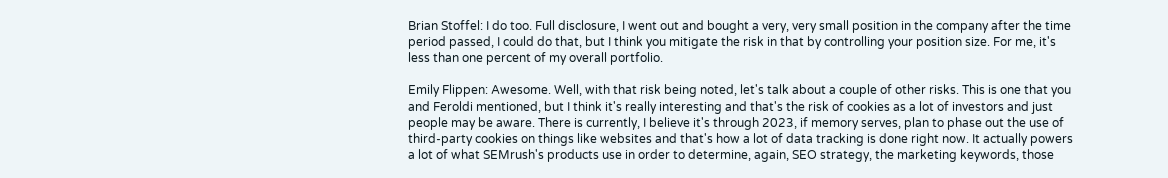Brian Stoffel: I do too. Full disclosure, I went out and bought a very, very small position in the company after the time period passed, I could do that, but I think you mitigate the risk in that by controlling your position size. For me, it's less than one percent of my overall portfolio.

Emily Flippen: Awesome. Well, with that risk being noted, let's talk about a couple of other risks. This is one that you and Feroldi mentioned, but I think it's really interesting and that's the risk of cookies as a lot of investors and just people may be aware. There is currently, I believe it's through 2023, if memory serves, plan to phase out the use of third-party cookies on things like websites and that's how a lot of data tracking is done right now. It actually powers a lot of what SEMrush's products use in order to determine, again, SEO strategy, the marketing keywords, those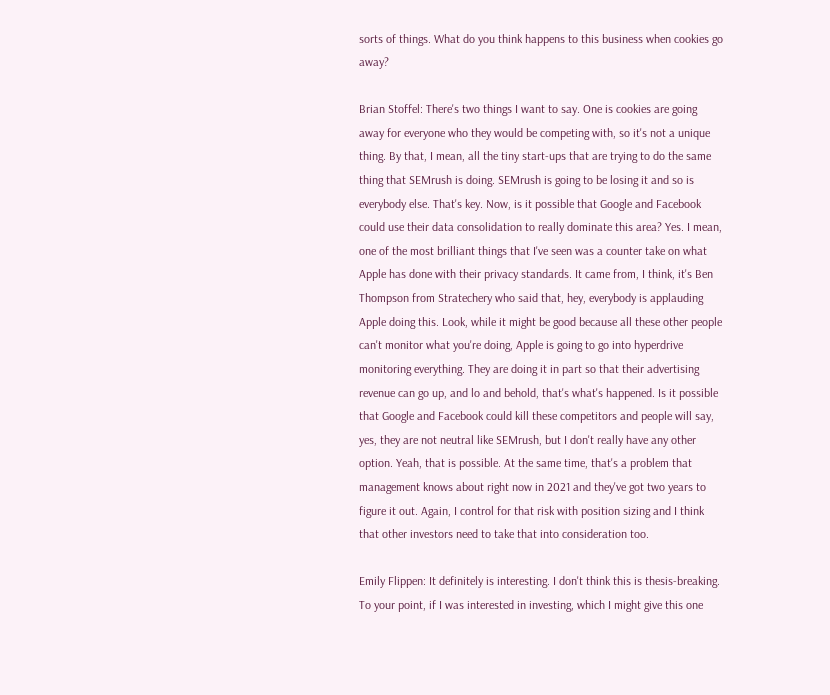sorts of things. What do you think happens to this business when cookies go away?

Brian Stoffel: There's two things I want to say. One is cookies are going away for everyone who they would be competing with, so it's not a unique thing. By that, I mean, all the tiny start-ups that are trying to do the same thing that SEMrush is doing. SEMrush is going to be losing it and so is everybody else. That's key. Now, is it possible that Google and Facebook could use their data consolidation to really dominate this area? Yes. I mean, one of the most brilliant things that I've seen was a counter take on what Apple has done with their privacy standards. It came from, I think, it's Ben Thompson from Stratechery who said that, hey, everybody is applauding Apple doing this. Look, while it might be good because all these other people can't monitor what you're doing, Apple is going to go into hyperdrive monitoring everything. They are doing it in part so that their advertising revenue can go up, and lo and behold, that's what's happened. Is it possible that Google and Facebook could kill these competitors and people will say, yes, they are not neutral like SEMrush, but I don't really have any other option. Yeah, that is possible. At the same time, that's a problem that management knows about right now in 2021 and they've got two years to figure it out. Again, I control for that risk with position sizing and I think that other investors need to take that into consideration too.

Emily Flippen: It definitely is interesting. I don't think this is thesis-breaking. To your point, if I was interested in investing, which I might give this one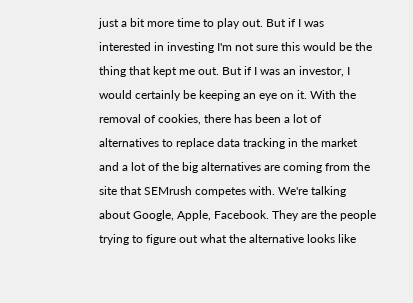just a bit more time to play out. But if I was interested in investing I'm not sure this would be the thing that kept me out. But if I was an investor, I would certainly be keeping an eye on it. With the removal of cookies, there has been a lot of alternatives to replace data tracking in the market and a lot of the big alternatives are coming from the site that SEMrush competes with. We're talking about Google, Apple, Facebook. They are the people trying to figure out what the alternative looks like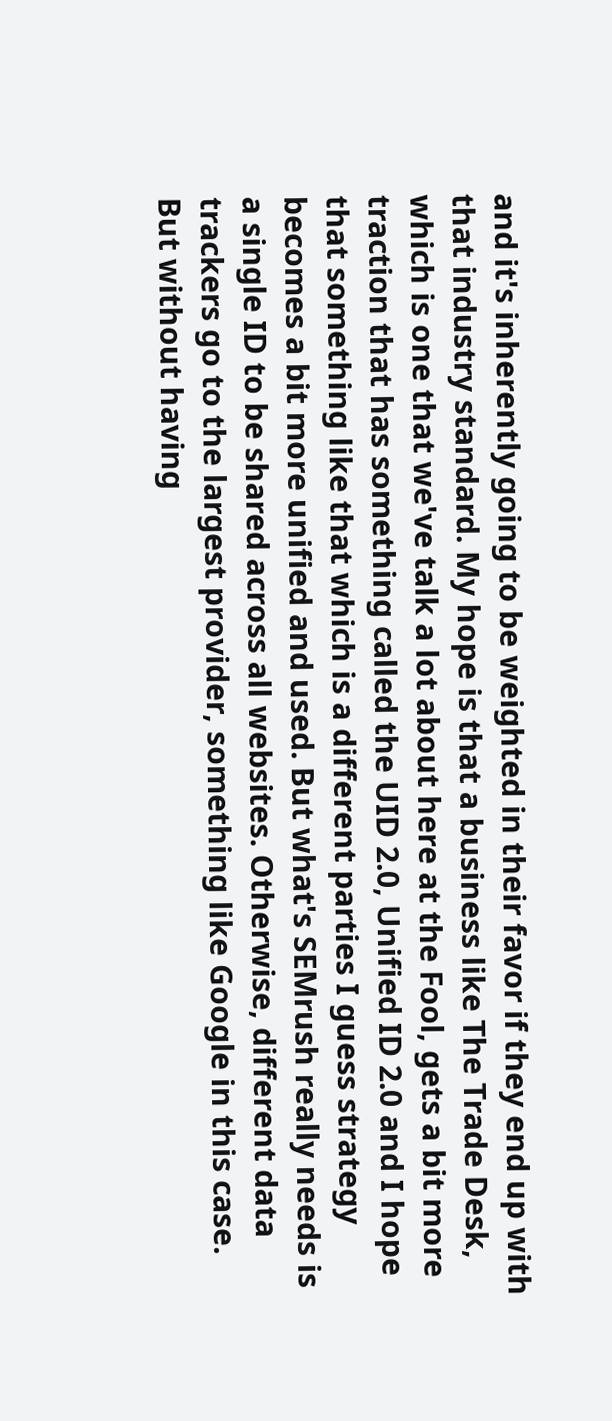and it's inherently going to be weighted in their favor if they end up with that industry standard. My hope is that a business like The Trade Desk, which is one that we've talk a lot about here at the Fool, gets a bit more traction that has something called the UID 2.0, Unified ID 2.0 and I hope that something like that which is a different parties I guess strategy becomes a bit more unified and used. But what's SEMrush really needs is a single ID to be shared across all websites. Otherwise, different data trackers go to the largest provider, something like Google in this case. But without having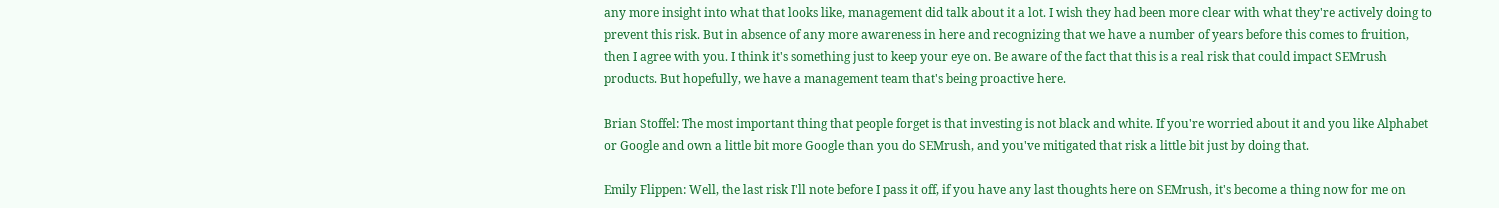any more insight into what that looks like, management did talk about it a lot. I wish they had been more clear with what they're actively doing to prevent this risk. But in absence of any more awareness in here and recognizing that we have a number of years before this comes to fruition, then I agree with you. I think it's something just to keep your eye on. Be aware of the fact that this is a real risk that could impact SEMrush products. But hopefully, we have a management team that's being proactive here.

Brian Stoffel: The most important thing that people forget is that investing is not black and white. If you're worried about it and you like Alphabet or Google and own a little bit more Google than you do SEMrush, and you've mitigated that risk a little bit just by doing that.

Emily Flippen: Well, the last risk I'll note before I pass it off, if you have any last thoughts here on SEMrush, it's become a thing now for me on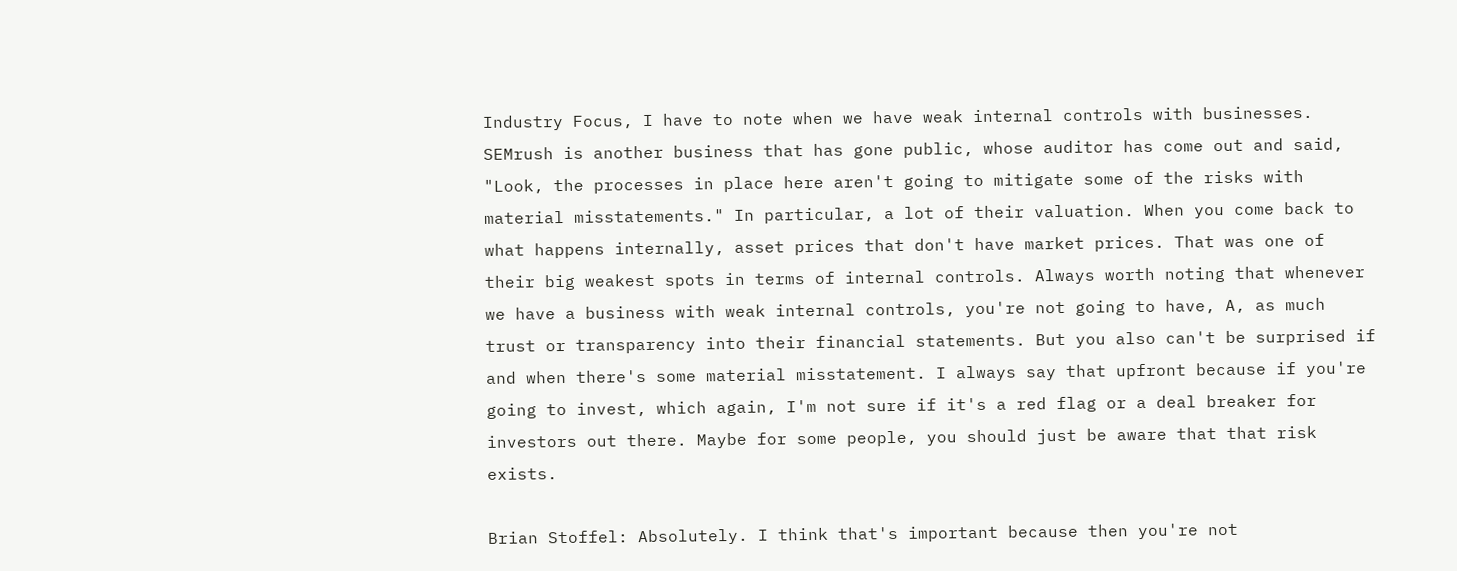Industry Focus, I have to note when we have weak internal controls with businesses. SEMrush is another business that has gone public, whose auditor has come out and said, "Look, the processes in place here aren't going to mitigate some of the risks with material misstatements." In particular, a lot of their valuation. When you come back to what happens internally, asset prices that don't have market prices. That was one of their big weakest spots in terms of internal controls. Always worth noting that whenever we have a business with weak internal controls, you're not going to have, A, as much trust or transparency into their financial statements. But you also can't be surprised if and when there's some material misstatement. I always say that upfront because if you're going to invest, which again, I'm not sure if it's a red flag or a deal breaker for investors out there. Maybe for some people, you should just be aware that that risk exists.

Brian Stoffel: Absolutely. I think that's important because then you're not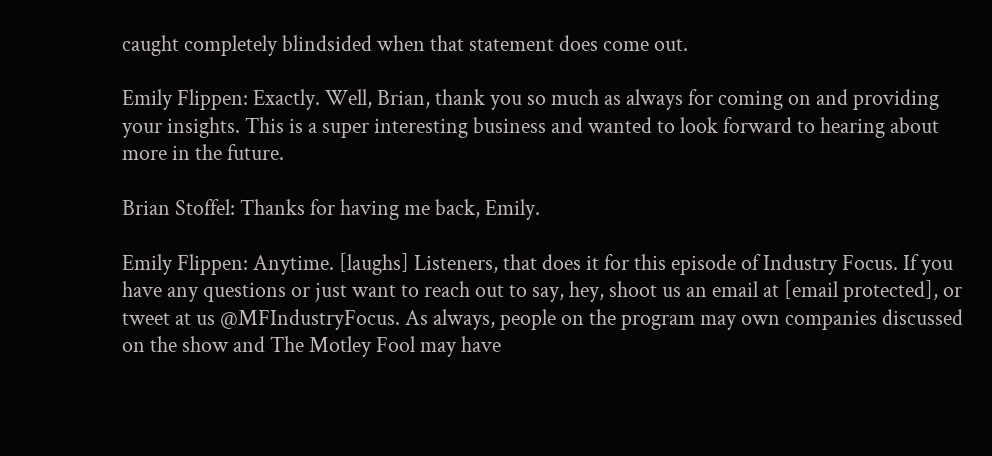caught completely blindsided when that statement does come out.

Emily Flippen: Exactly. Well, Brian, thank you so much as always for coming on and providing your insights. This is a super interesting business and wanted to look forward to hearing about more in the future.

Brian Stoffel: Thanks for having me back, Emily.

Emily Flippen: Anytime. [laughs] Listeners, that does it for this episode of Industry Focus. If you have any questions or just want to reach out to say, hey, shoot us an email at [email protected], or tweet at us @MFIndustryFocus. As always, people on the program may own companies discussed on the show and The Motley Fool may have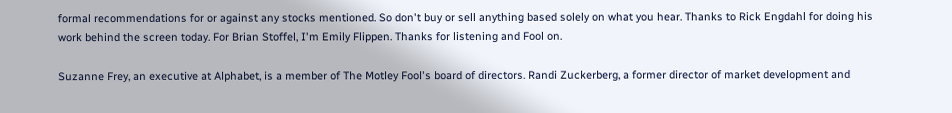formal recommendations for or against any stocks mentioned. So don't buy or sell anything based solely on what you hear. Thanks to Rick Engdahl for doing his work behind the screen today. For Brian Stoffel, I'm Emily Flippen. Thanks for listening and Fool on.

Suzanne Frey, an executive at Alphabet, is a member of The Motley Fool's board of directors. Randi Zuckerberg, a former director of market development and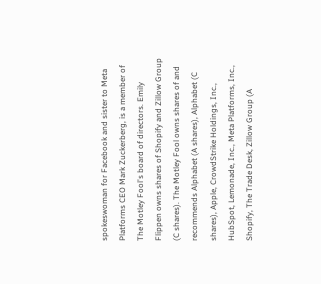spokeswoman for Facebook and sister to Meta Platforms CEO Mark Zuckerberg, is a member of The Motley Fool's board of directors. Emily Flippen owns shares of Shopify and Zillow Group (C shares). The Motley Fool owns shares of and recommends Alphabet (A shares), Alphabet (C shares), Apple, CrowdStrike Holdings, Inc., HubSpot, Lemonade, Inc., Meta Platforms, Inc., Shopify, The Trade Desk, Zillow Group (A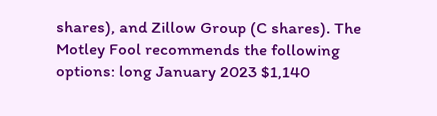shares), and Zillow Group (C shares). The Motley Fool recommends the following options: long January 2023 $1,140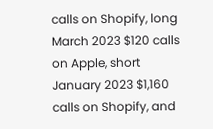calls on Shopify, long March 2023 $120 calls on Apple, short January 2023 $1,160 calls on Shopify, and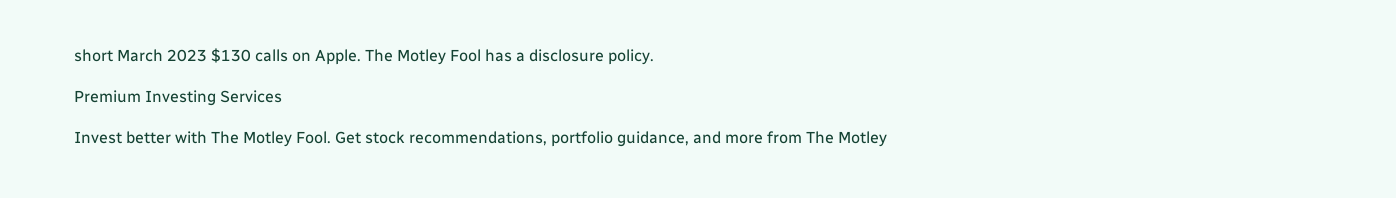short March 2023 $130 calls on Apple. The Motley Fool has a disclosure policy.

Premium Investing Services

Invest better with The Motley Fool. Get stock recommendations, portfolio guidance, and more from The Motley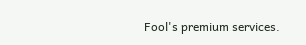Fool's premium services.